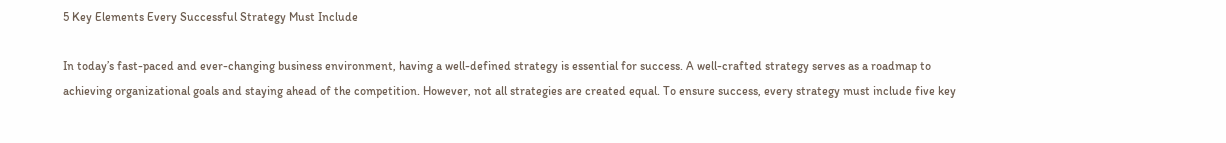5 Key Elements Every Successful Strategy Must Include

In today’s fast-paced and ever-changing business environment, having a well-defined strategy is essential for success. A well-crafted strategy serves as a roadmap to achieving organizational goals and staying ahead of the competition. However, not all strategies are created equal. To ensure success, every strategy must include five key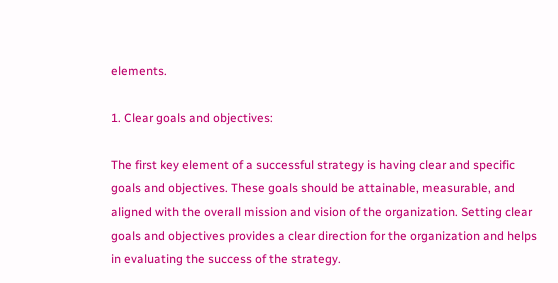elements.

1. Clear goals and objectives:

The first key element of a successful strategy is having clear and specific goals and objectives. These goals should be attainable, measurable, and aligned with the overall mission and vision of the organization. Setting clear goals and objectives provides a clear direction for the organization and helps in evaluating the success of the strategy.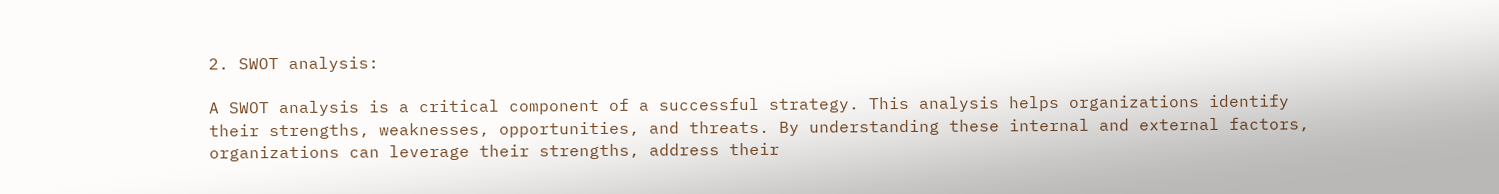2. SWOT analysis:

A SWOT analysis is a critical component of a successful strategy. This analysis helps organizations identify their strengths, weaknesses, opportunities, and threats. By understanding these internal and external factors, organizations can leverage their strengths, address their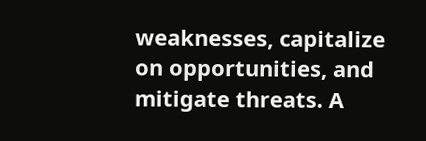weaknesses, capitalize on opportunities, and mitigate threats. A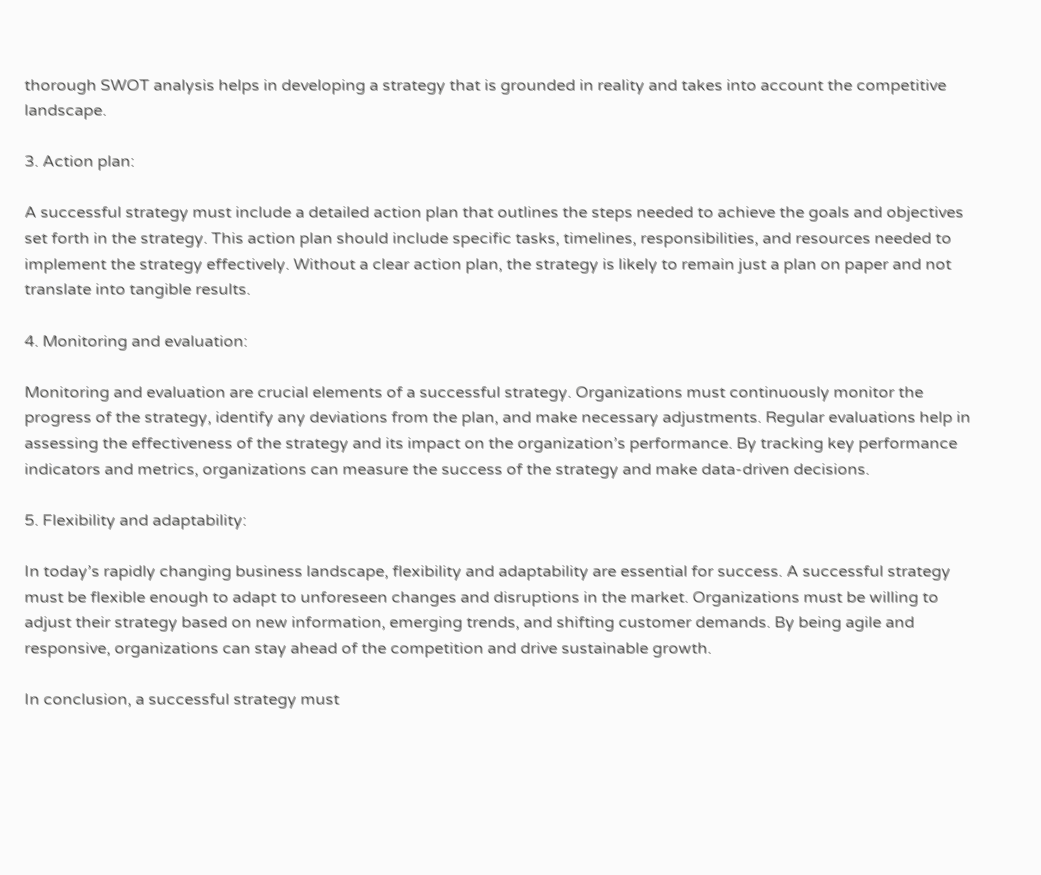thorough SWOT analysis helps in developing a strategy that is grounded in reality and takes into account the competitive landscape.

3. Action plan:

A successful strategy must include a detailed action plan that outlines the steps needed to achieve the goals and objectives set forth in the strategy. This action plan should include specific tasks, timelines, responsibilities, and resources needed to implement the strategy effectively. Without a clear action plan, the strategy is likely to remain just a plan on paper and not translate into tangible results.

4. Monitoring and evaluation:

Monitoring and evaluation are crucial elements of a successful strategy. Organizations must continuously monitor the progress of the strategy, identify any deviations from the plan, and make necessary adjustments. Regular evaluations help in assessing the effectiveness of the strategy and its impact on the organization’s performance. By tracking key performance indicators and metrics, organizations can measure the success of the strategy and make data-driven decisions.

5. Flexibility and adaptability:

In today’s rapidly changing business landscape, flexibility and adaptability are essential for success. A successful strategy must be flexible enough to adapt to unforeseen changes and disruptions in the market. Organizations must be willing to adjust their strategy based on new information, emerging trends, and shifting customer demands. By being agile and responsive, organizations can stay ahead of the competition and drive sustainable growth.

In conclusion, a successful strategy must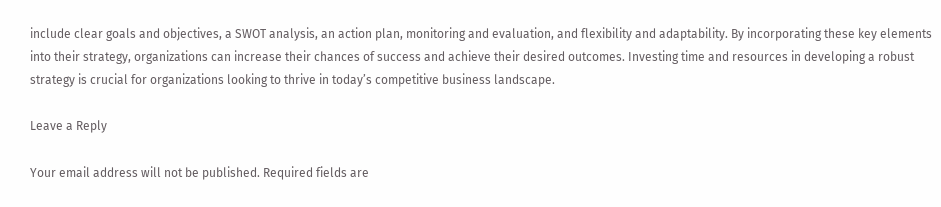include clear goals and objectives, a SWOT analysis, an action plan, monitoring and evaluation, and flexibility and adaptability. By incorporating these key elements into their strategy, organizations can increase their chances of success and achieve their desired outcomes. Investing time and resources in developing a robust strategy is crucial for organizations looking to thrive in today’s competitive business landscape.

Leave a Reply

Your email address will not be published. Required fields are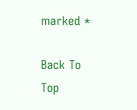marked *

Back To Top